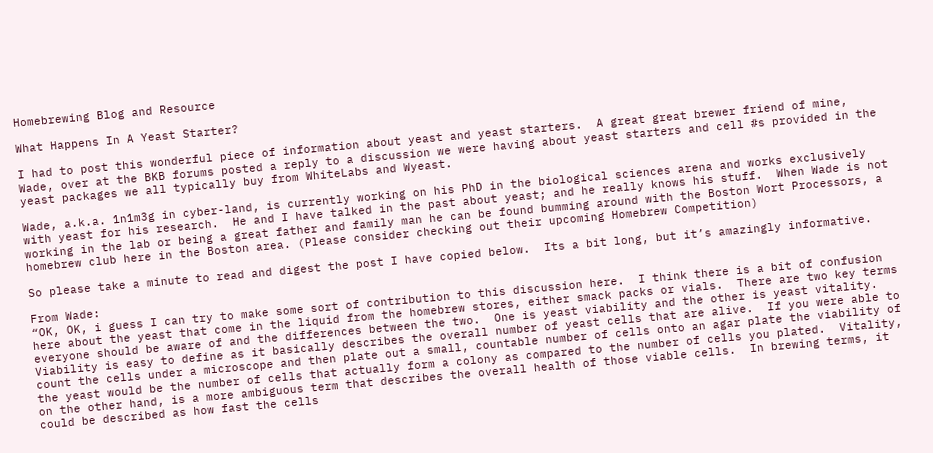Homebrewing Blog and Resource

What Happens In A Yeast Starter?

I had to post this wonderful piece of information about yeast and yeast starters.  A great great brewer friend of mine, Wade, over at the BKB forums posted a reply to a discussion we were having about yeast starters and cell #s provided in the yeast packages we all typically buy from WhiteLabs and Wyeast.

Wade, a.k.a. 1n1m3g in cyber-land, is currently working on his PhD in the biological sciences arena and works exclusively with yeast for his research.  He and I have talked in the past about yeast; and he really knows his stuff.  When Wade is not working in the lab or being a great father and family man he can be found bumming around with the Boston Wort Processors, a homebrew club here in the Boston area. (Please consider checking out their upcoming Homebrew Competition)

So please take a minute to read and digest the post I have copied below.  Its a bit long, but it’s amazingly informative.

From Wade:
“OK, OK, i guess I can try to make some sort of contribution to this discussion here.  I think there is a bit of confusion here about the yeast that come in the liquid from the homebrew stores, either smack packs or vials.  There are two key terms everyone should be aware of and the differences between the two.  One is yeast viability and the other is yeast vitality.  Viability is easy to define as it basically describes the overall number of yeast cells that are alive.  If you were able to count the cells under a microscope and then plate out a small, countable number of cells onto an agar plate the viability of the yeast would be the number of cells that actually form a colony as compared to the number of cells you plated.  Vitality, on the other hand, is a more ambiguous term that describes the overall health of those viable cells.  In brewing terms, it could be described as how fast the cells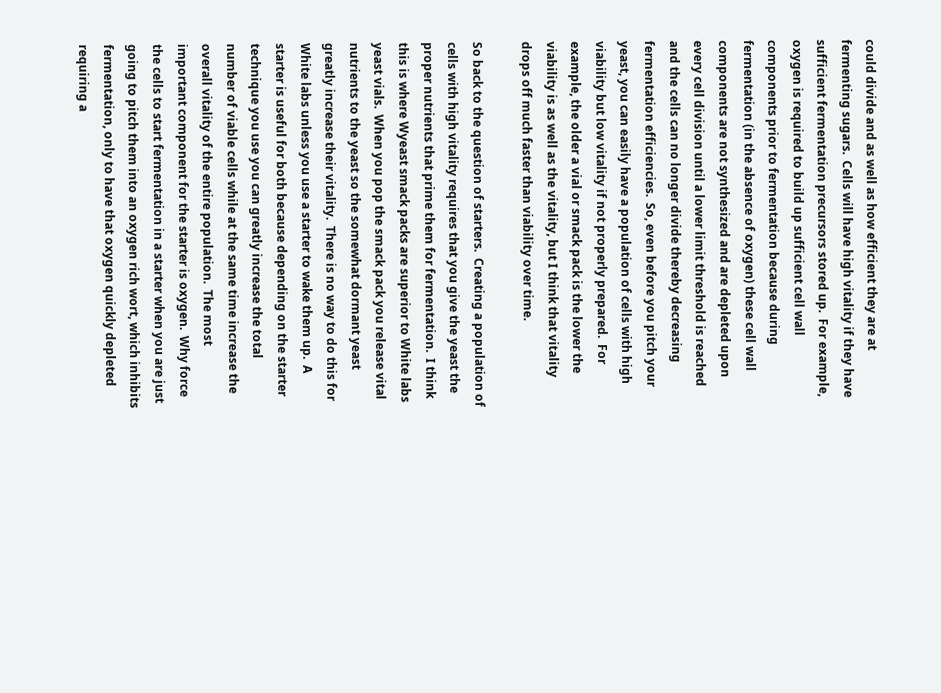could divide and as well as how efficient they are at fermenting sugars.  Cells will have high vitality if they have sufficient fermentation precursors stored up.  For example, oxygen is required to build up sufficient cell wall components prior to fermentation because during fermentation (in the absence of oxygen) these cell wall components are not synthesized and are depleted upon every cell division until a lower limit threshold is reached and the cells can no longer divide thereby decreasing fermentation efficiencies.  So, even before you pitch your yeast, you can easily have a population of cells with high viability but low vitality if not properly prepared.  For example, the older a vial or smack pack is the lower the viability is as well as the vitality, but I think that vitality drops off much faster than viability over time.

So back to the question of starters.  Creating a population of cells with high vitality requires that you give the yeast the proper nutrients that prime them for fermentation.  I think this is where Wyeast smack packs are superior to White labs yeast vials.  When you pop the smack pack you release vital nutrients to the yeast so the somewhat dormant yeast greatly increase their vitality.  There is no way to do this for White labs unless you use a starter to wake them up.  A starter is useful for both because depending on the starter technique you use you can greatly increase the total number of viable cells while at the same time increase the overall vitality of the entire population.  The most important component for the starter is oxygen.  Why force the cells to start fermentation in a starter when you are just going to pitch them into an oxygen rich wort, which inhibits fermentation, only to have that oxygen quickly depleted requiring a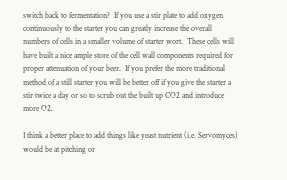switch back to fermentation?  If you use a stir plate to add oxygen continuously to the starter you can greatly increase the overall numbers of cells in a smaller volume of starter wort.  These cells will have built a nice ample store of the cell wall components required for proper attenuation of your beer.  If you prefer the more traditional method of a still starter you will be better off if you give the starter a stir twice a day or so to scrub out the built up CO2 and introduce more O2.

I think a better place to add things like yeast nutrient (i.e. Servomyces) would be at pitching or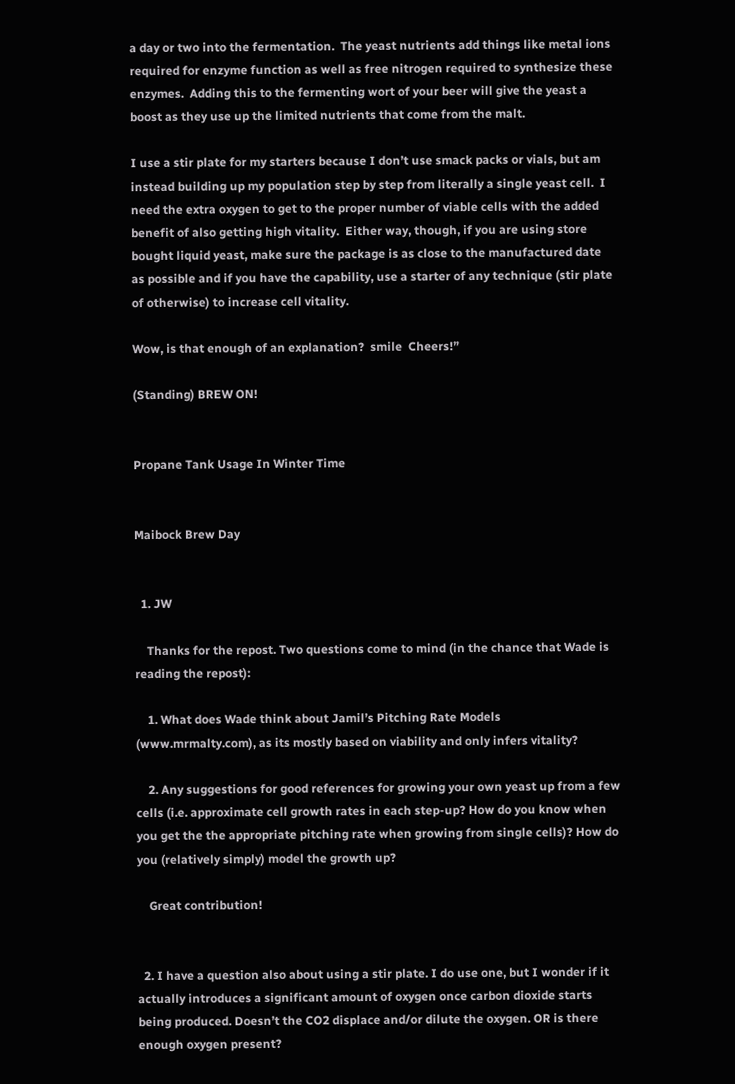a day or two into the fermentation.  The yeast nutrients add things like metal ions required for enzyme function as well as free nitrogen required to synthesize these enzymes.  Adding this to the fermenting wort of your beer will give the yeast a boost as they use up the limited nutrients that come from the malt.

I use a stir plate for my starters because I don’t use smack packs or vials, but am instead building up my population step by step from literally a single yeast cell.  I need the extra oxygen to get to the proper number of viable cells with the added benefit of also getting high vitality.  Either way, though, if you are using store bought liquid yeast, make sure the package is as close to the manufactured date as possible and if you have the capability, use a starter of any technique (stir plate of otherwise) to increase cell vitality.

Wow, is that enough of an explanation?  smile  Cheers!”

(Standing) BREW ON!


Propane Tank Usage In Winter Time


Maibock Brew Day


  1. JW

    Thanks for the repost. Two questions come to mind (in the chance that Wade is reading the repost):

    1. What does Wade think about Jamil’s Pitching Rate Models (www.mrmalty.com), as its mostly based on viability and only infers vitality?

    2. Any suggestions for good references for growing your own yeast up from a few cells (i.e. approximate cell growth rates in each step-up? How do you know when you get the the appropriate pitching rate when growing from single cells)? How do you (relatively simply) model the growth up?

    Great contribution!


  2. I have a question also about using a stir plate. I do use one, but I wonder if it actually introduces a significant amount of oxygen once carbon dioxide starts being produced. Doesn’t the CO2 displace and/or dilute the oxygen. OR is there enough oxygen present?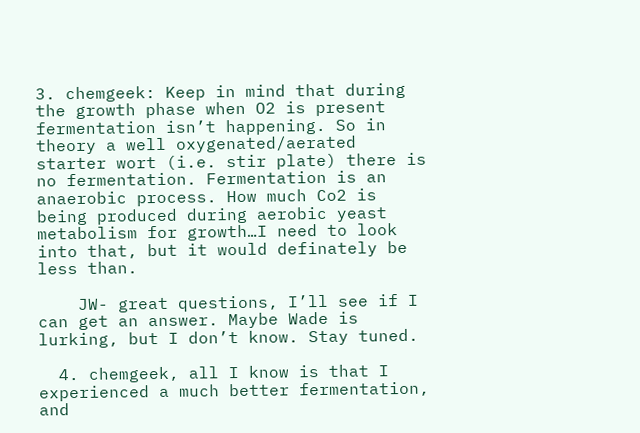3. chemgeek: Keep in mind that during the growth phase when O2 is present fermentation isn’t happening. So in theory a well oxygenated/aerated starter wort (i.e. stir plate) there is no fermentation. Fermentation is an anaerobic process. How much Co2 is being produced during aerobic yeast metabolism for growth…I need to look into that, but it would definately be less than.

    JW- great questions, I’ll see if I can get an answer. Maybe Wade is lurking, but I don’t know. Stay tuned.

  4. chemgeek, all I know is that I experienced a much better fermentation, and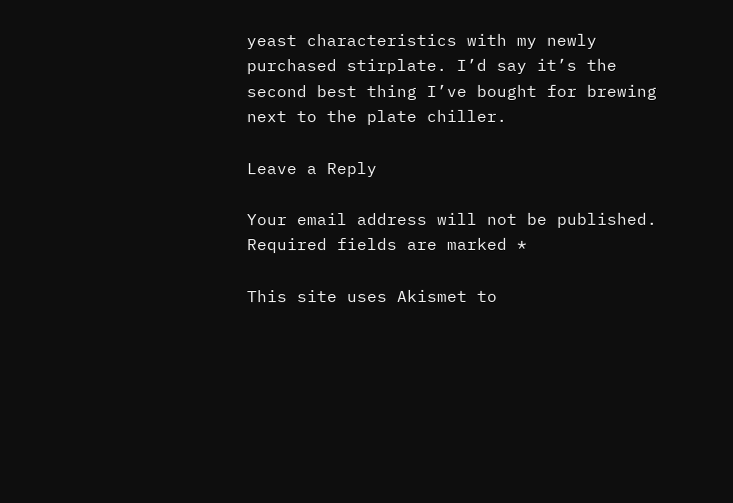yeast characteristics with my newly purchased stirplate. I’d say it’s the second best thing I’ve bought for brewing next to the plate chiller.

Leave a Reply

Your email address will not be published. Required fields are marked *

This site uses Akismet to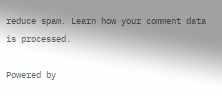reduce spam. Learn how your comment data is processed.

Powered by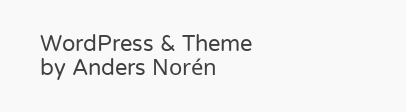WordPress & Theme by Anders Norén